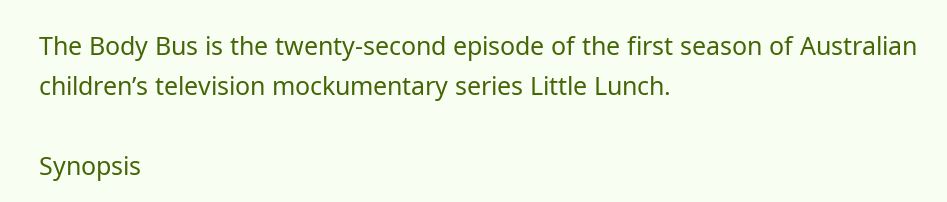The Body Bus is the twenty-second episode of the first season of Australian children’s television mockumentary series Little Lunch.

Synopsis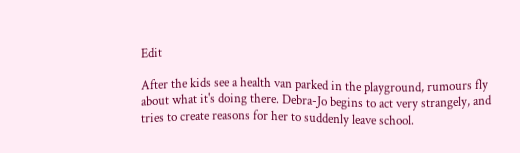Edit

After the kids see a health van parked in the playground, rumours fly about what it's doing there. Debra-Jo begins to act very strangely, and tries to create reasons for her to suddenly leave school.